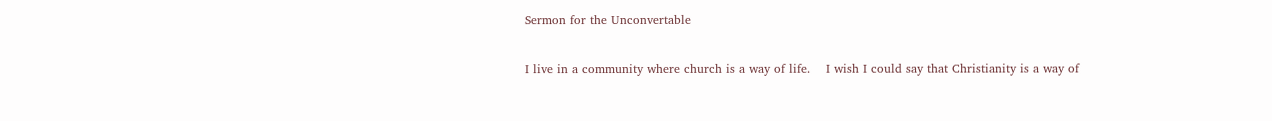Sermon for the Unconvertable

I live in a community where church is a way of life.    I wish I could say that Christianity is a way of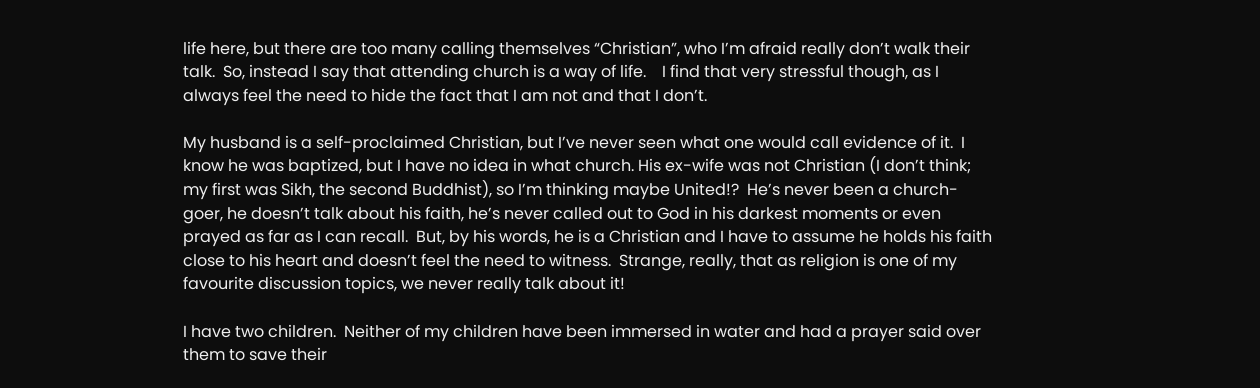life here, but there are too many calling themselves “Christian”, who I’m afraid really don’t walk their talk.  So, instead I say that attending church is a way of life.    I find that very stressful though, as I always feel the need to hide the fact that I am not and that I don’t.

My husband is a self-proclaimed Christian, but I’ve never seen what one would call evidence of it.  I know he was baptized, but I have no idea in what church. His ex-wife was not Christian (I don’t think; my first was Sikh, the second Buddhist), so I’m thinking maybe United!?  He’s never been a church-goer, he doesn’t talk about his faith, he’s never called out to God in his darkest moments or even prayed as far as I can recall.  But, by his words, he is a Christian and I have to assume he holds his faith close to his heart and doesn’t feel the need to witness.  Strange, really, that as religion is one of my favourite discussion topics, we never really talk about it!

I have two children.  Neither of my children have been immersed in water and had a prayer said over them to save their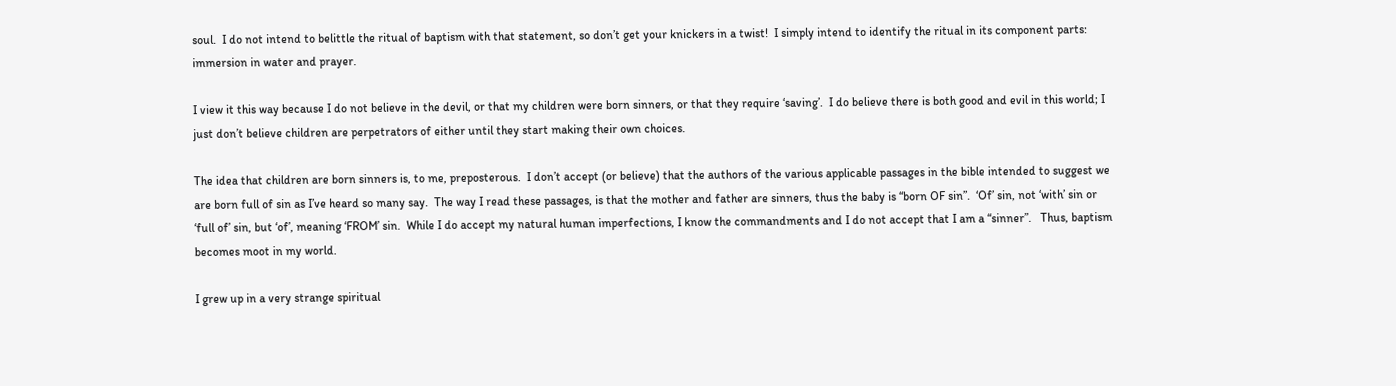soul.  I do not intend to belittle the ritual of baptism with that statement, so don’t get your knickers in a twist!  I simply intend to identify the ritual in its component parts:  immersion in water and prayer.

I view it this way because I do not believe in the devil, or that my children were born sinners, or that they require ‘saving’.  I do believe there is both good and evil in this world; I just don’t believe children are perpetrators of either until they start making their own choices.

The idea that children are born sinners is, to me, preposterous.  I don’t accept (or believe) that the authors of the various applicable passages in the bible intended to suggest we are born full of sin as I’ve heard so many say.  The way I read these passages, is that the mother and father are sinners, thus the baby is “born OF sin”.  ‘Of’ sin, not ‘with’ sin or ‘full of’ sin, but ‘of’, meaning ‘FROM’ sin.  While I do accept my natural human imperfections, I know the commandments and I do not accept that I am a “sinner”.   Thus, baptism becomes moot in my world.

I grew up in a very strange spiritual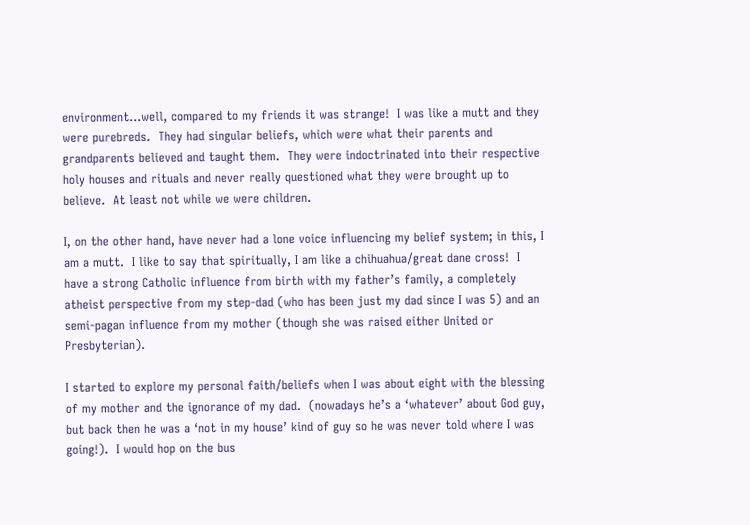environment…well, compared to my friends it was strange!  I was like a mutt and they were purebreds.  They had singular beliefs, which were what their parents and grandparents believed and taught them.  They were indoctrinated into their respective holy houses and rituals and never really questioned what they were brought up to believe.  At least not while we were children.

I, on the other hand, have never had a lone voice influencing my belief system; in this, I am a mutt.  I like to say that spiritually, I am like a chihuahua/great dane cross!  I have a strong Catholic influence from birth with my father’s family, a completely atheist perspective from my step-dad (who has been just my dad since I was 5) and an semi-pagan influence from my mother (though she was raised either United or Presbyterian).

I started to explore my personal faith/beliefs when I was about eight with the blessing of my mother and the ignorance of my dad.  (nowadays he’s a ‘whatever’ about God guy, but back then he was a ‘not in my house’ kind of guy so he was never told where I was going!).  I would hop on the bus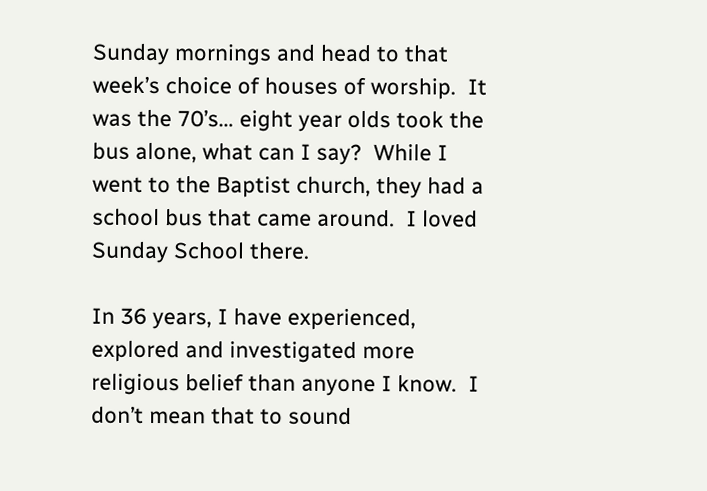Sunday mornings and head to that week’s choice of houses of worship.  It was the 70’s… eight year olds took the bus alone, what can I say?  While I went to the Baptist church, they had a school bus that came around.  I loved Sunday School there.

In 36 years, I have experienced, explored and investigated more religious belief than anyone I know.  I don’t mean that to sound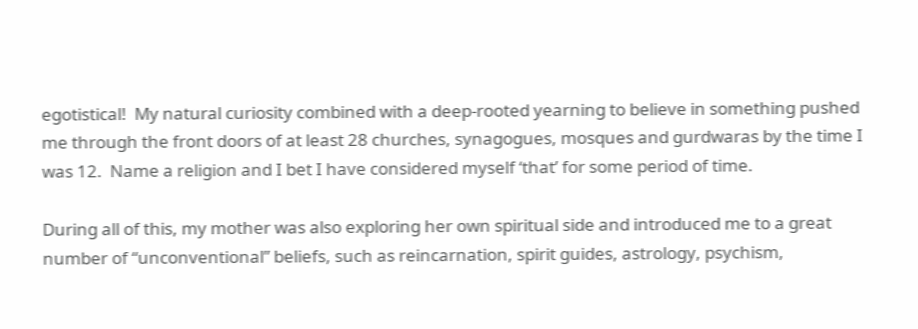egotistical!  My natural curiosity combined with a deep-rooted yearning to believe in something pushed me through the front doors of at least 28 churches, synagogues, mosques and gurdwaras by the time I was 12.  Name a religion and I bet I have considered myself ‘that’ for some period of time.

During all of this, my mother was also exploring her own spiritual side and introduced me to a great number of “unconventional” beliefs, such as reincarnation, spirit guides, astrology, psychism,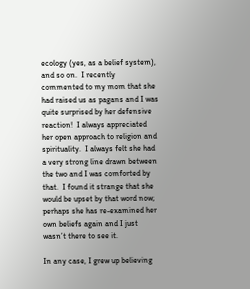ecology (yes, as a belief system), and so on.  I recently commented to my mom that she had raised us as pagans and I was quite surprised by her defensive reaction!  I always appreciated her open approach to religion and spirituality.  I always felt she had a very strong line drawn between the two and I was comforted by that.  I found it strange that she would be upset by that word now; perhaps she has re-examined her own beliefs again and I just wasn’t there to see it.

In any case, I grew up believing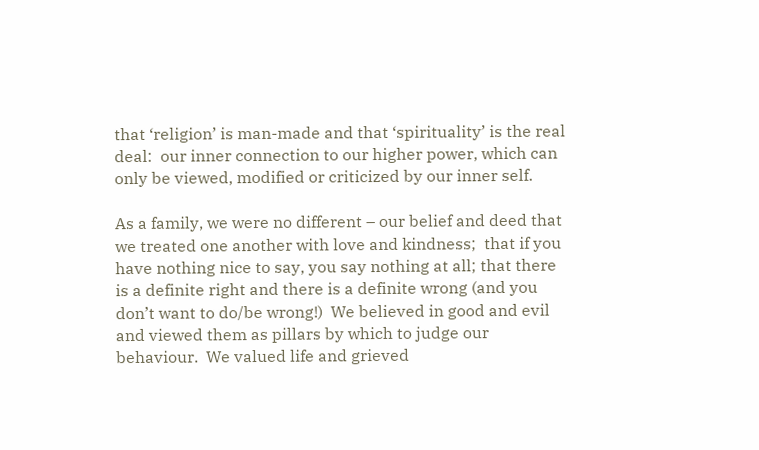that ‘religion’ is man-made and that ‘spirituality’ is the real deal:  our inner connection to our higher power, which can only be viewed, modified or criticized by our inner self.

As a family, we were no different – our belief and deed that we treated one another with love and kindness;  that if you have nothing nice to say, you say nothing at all; that there is a definite right and there is a definite wrong (and you don’t want to do/be wrong!)  We believed in good and evil and viewed them as pillars by which to judge our behaviour.  We valued life and grieved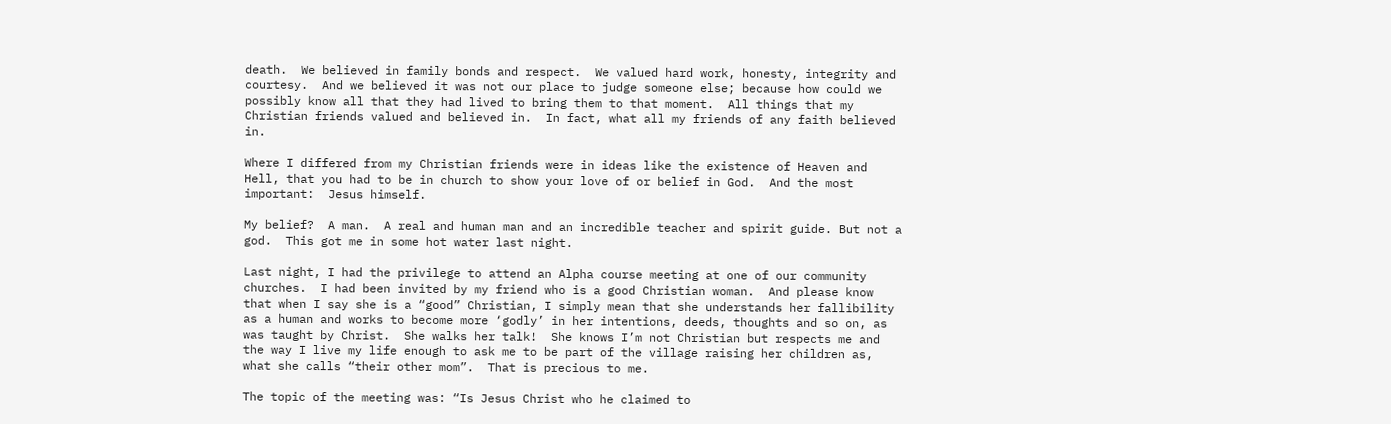death.  We believed in family bonds and respect.  We valued hard work, honesty, integrity and courtesy.  And we believed it was not our place to judge someone else; because how could we possibly know all that they had lived to bring them to that moment.  All things that my Christian friends valued and believed in.  In fact, what all my friends of any faith believed in.

Where I differed from my Christian friends were in ideas like the existence of Heaven and Hell, that you had to be in church to show your love of or belief in God.  And the most important:  Jesus himself.

My belief?  A man.  A real and human man and an incredible teacher and spirit guide. But not a god.  This got me in some hot water last night.

Last night, I had the privilege to attend an Alpha course meeting at one of our community churches.  I had been invited by my friend who is a good Christian woman.  And please know that when I say she is a “good” Christian, I simply mean that she understands her fallibility as a human and works to become more ‘godly’ in her intentions, deeds, thoughts and so on, as was taught by Christ.  She walks her talk!  She knows I’m not Christian but respects me and the way I live my life enough to ask me to be part of the village raising her children as, what she calls “their other mom”.  That is precious to me.

The topic of the meeting was: “Is Jesus Christ who he claimed to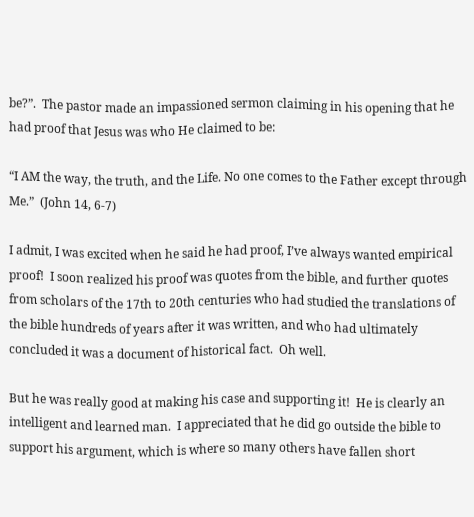be?”.  The pastor made an impassioned sermon claiming in his opening that he had proof that Jesus was who He claimed to be:

“I AM the way, the truth, and the Life. No one comes to the Father except through Me.”  (John 14, 6-7)

I admit, I was excited when he said he had proof, I’ve always wanted empirical proof!  I soon realized his proof was quotes from the bible, and further quotes from scholars of the 17th to 20th centuries who had studied the translations of the bible hundreds of years after it was written, and who had ultimately concluded it was a document of historical fact.  Oh well.

But he was really good at making his case and supporting it!  He is clearly an intelligent and learned man.  I appreciated that he did go outside the bible to support his argument, which is where so many others have fallen short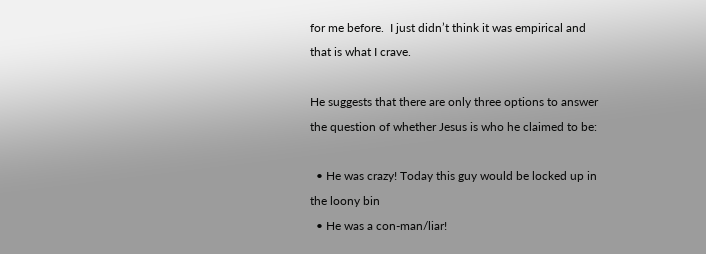for me before.  I just didn’t think it was empirical and that is what I crave.

He suggests that there are only three options to answer the question of whether Jesus is who he claimed to be:

  • He was crazy! Today this guy would be locked up in the loony bin
  • He was a con-man/liar!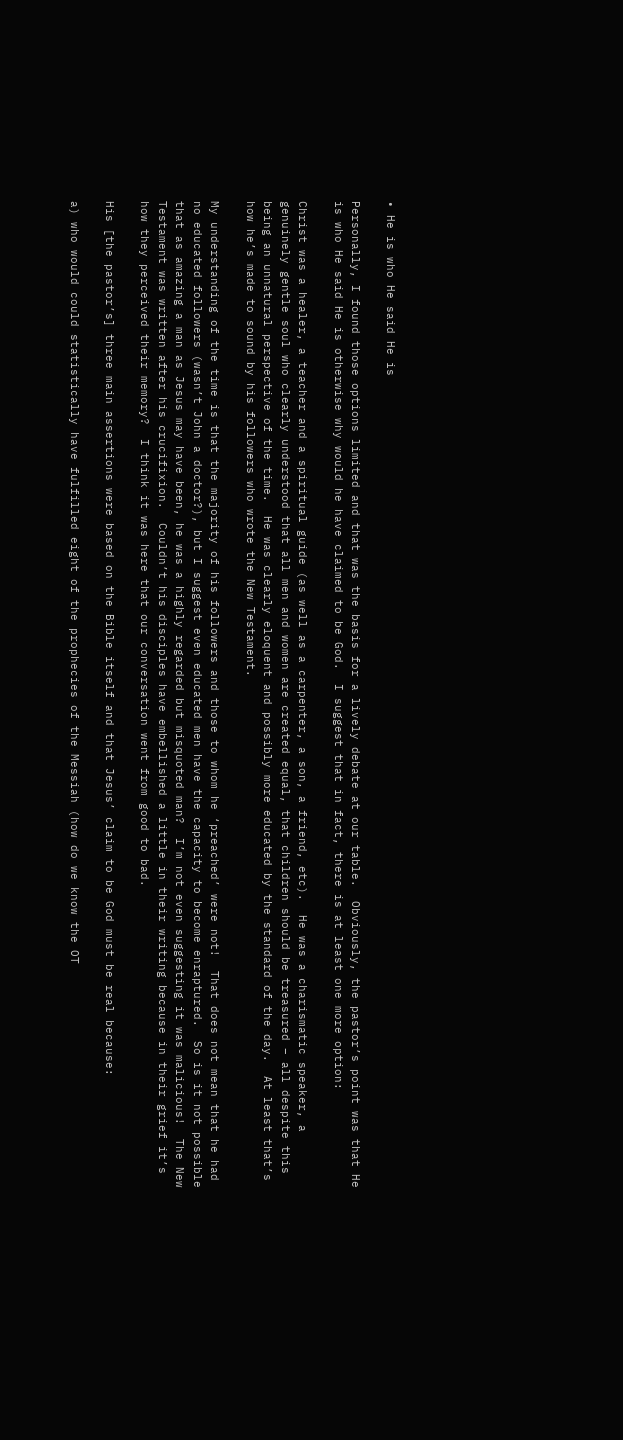• He is who He said He is

Personally, I found those options limited and that was the basis for a lively debate at our table.  Obviously, the pastor’s point was that He is who He said He is otherwise why would he have claimed to be God.  I suggest that in fact, there is at least one more option:

Christ was a healer, a teacher and a spiritual guide (as well as a carpenter, a son, a friend, etc).  He was a charismatic speaker, a genuinely gentle soul who clearly understood that all men and women are created equal, that children should be treasured – all despite this being an unnatural perspective of the time.  He was clearly eloquent and possibly more educated by the standard of the day.  At least that’s how he’s made to sound by his followers who wrote the New Testament.

My understanding of the time is that the majority of his followers and those to whom he ‘preached’ were not!  That does not mean that he had no educated followers (wasn’t John a doctor?), but I suggest even educated men have the capacity to become enraptured.  So is it not possible that as amazing a man as Jesus may have been, he was a highly regarded but misquoted man?  I’m not even suggesting it was malicious!  The New Testament was written after his crucifixion.  Couldn’t his disciples have embellished a little in their writing because in their grief it’s how they perceived their memory?  I think it was here that our conversation went from good to bad.

His [the pastor’s] three main assertions were based on the Bible itself and that Jesus’ claim to be God must be real because:

a) who would could statistically have fulfilled eight of the prophecies of the Messiah (how do we know the OT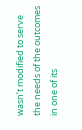wasn’t modified to serve the needs of the outcomes in one of its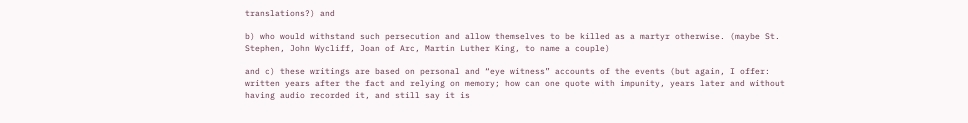translations?) and

b) who would withstand such persecution and allow themselves to be killed as a martyr otherwise. (maybe St. Stephen, John Wycliff, Joan of Arc, Martin Luther King, to name a couple)

and c) these writings are based on personal and “eye witness” accounts of the events (but again, I offer: written years after the fact and relying on memory; how can one quote with impunity, years later and without having audio recorded it, and still say it is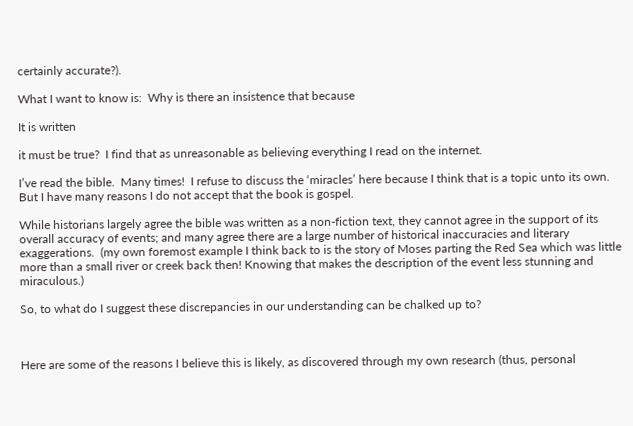certainly accurate?).

What I want to know is:  Why is there an insistence that because

It is written

it must be true?  I find that as unreasonable as believing everything I read on the internet.

I’ve read the bible.  Many times!  I refuse to discuss the ‘miracles’ here because I think that is a topic unto its own.  But I have many reasons I do not accept that the book is gospel.

While historians largely agree the bible was written as a non-fiction text, they cannot agree in the support of its overall accuracy of events; and many agree there are a large number of historical inaccuracies and literary exaggerations.  (my own foremost example I think back to is the story of Moses parting the Red Sea which was little more than a small river or creek back then! Knowing that makes the description of the event less stunning and miraculous.)

So, to what do I suggest these discrepancies in our understanding can be chalked up to?



Here are some of the reasons I believe this is likely, as discovered through my own research (thus, personal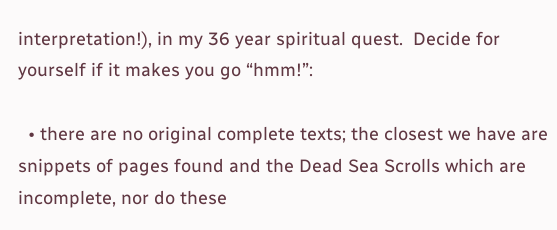interpretation!), in my 36 year spiritual quest.  Decide for yourself if it makes you go “hmm!”:

  • there are no original complete texts; the closest we have are snippets of pages found and the Dead Sea Scrolls which are incomplete, nor do these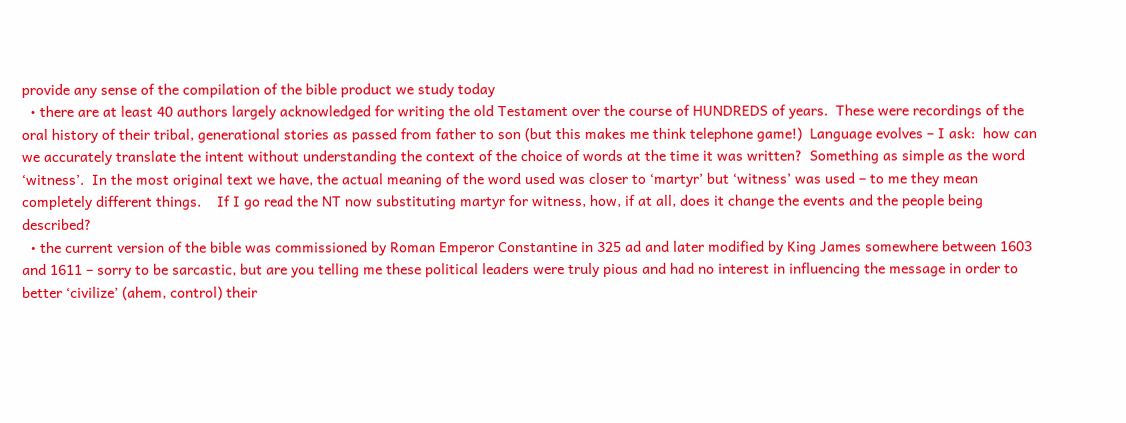provide any sense of the compilation of the bible product we study today
  • there are at least 40 authors largely acknowledged for writing the old Testament over the course of HUNDREDS of years.  These were recordings of the oral history of their tribal, generational stories as passed from father to son (but this makes me think telephone game!)  Language evolves – I ask:  how can we accurately translate the intent without understanding the context of the choice of words at the time it was written?  Something as simple as the word ‘witness’.  In the most original text we have, the actual meaning of the word used was closer to ‘martyr’ but ‘witness’ was used – to me they mean completely different things.    If I go read the NT now substituting martyr for witness, how, if at all, does it change the events and the people being described?
  • the current version of the bible was commissioned by Roman Emperor Constantine in 325 ad and later modified by King James somewhere between 1603 and 1611 – sorry to be sarcastic, but are you telling me these political leaders were truly pious and had no interest in influencing the message in order to better ‘civilize’ (ahem, control) their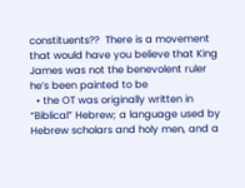constituents??  There is a movement that would have you believe that King James was not the benevolent ruler he’s been painted to be
  • the OT was originally written in “Biblical” Hebrew; a language used by Hebrew scholars and holy men, and a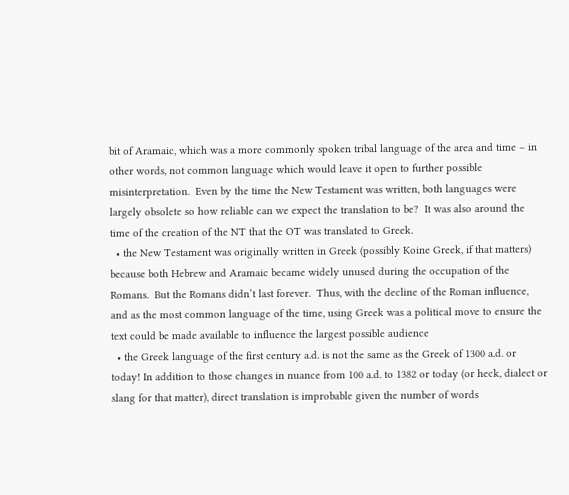bit of Aramaic, which was a more commonly spoken tribal language of the area and time – in other words, not common language which would leave it open to further possible misinterpretation.  Even by the time the New Testament was written, both languages were largely obsolete so how reliable can we expect the translation to be?  It was also around the time of the creation of the NT that the OT was translated to Greek.
  • the New Testament was originally written in Greek (possibly Koine Greek, if that matters) because both Hebrew and Aramaic became widely unused during the occupation of the Romans.  But the Romans didn’t last forever.  Thus, with the decline of the Roman influence, and as the most common language of the time, using Greek was a political move to ensure the text could be made available to influence the largest possible audience
  • the Greek language of the first century a.d. is not the same as the Greek of 1300 a.d. or today! In addition to those changes in nuance from 100 a.d. to 1382 or today (or heck, dialect or slang for that matter), direct translation is improbable given the number of words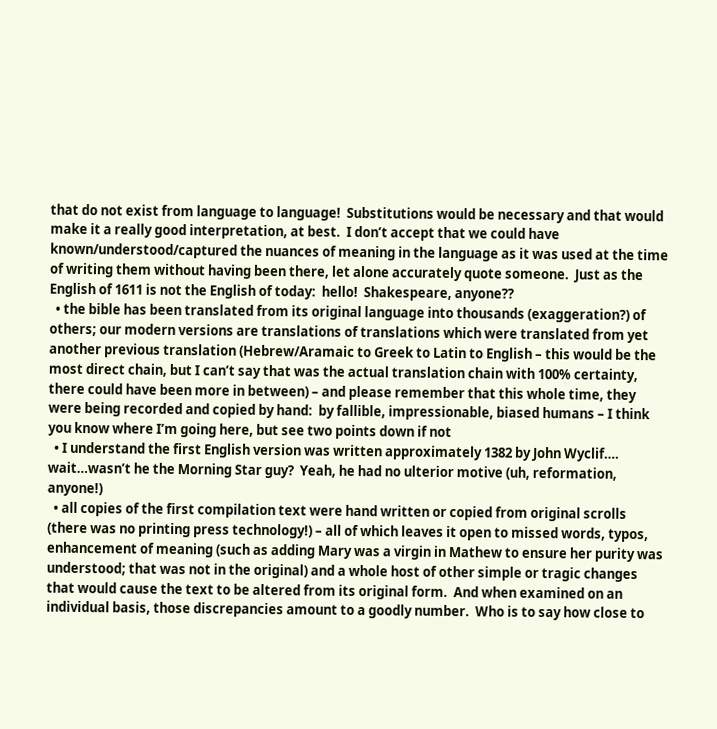that do not exist from language to language!  Substitutions would be necessary and that would make it a really good interpretation, at best.  I don’t accept that we could have known/understood/captured the nuances of meaning in the language as it was used at the time of writing them without having been there, let alone accurately quote someone.  Just as the English of 1611 is not the English of today:  hello!  Shakespeare, anyone??
  • the bible has been translated from its original language into thousands (exaggeration?) of others; our modern versions are translations of translations which were translated from yet another previous translation (Hebrew/Aramaic to Greek to Latin to English – this would be the most direct chain, but I can’t say that was the actual translation chain with 100% certainty, there could have been more in between) – and please remember that this whole time, they were being recorded and copied by hand:  by fallible, impressionable, biased humans – I think you know where I’m going here, but see two points down if not
  • I understand the first English version was written approximately 1382 by John Wyclif…. wait…wasn’t he the Morning Star guy?  Yeah, he had no ulterior motive (uh, reformation, anyone!)
  • all copies of the first compilation text were hand written or copied from original scrolls (there was no printing press technology!) – all of which leaves it open to missed words, typos, enhancement of meaning (such as adding Mary was a virgin in Mathew to ensure her purity was understood; that was not in the original) and a whole host of other simple or tragic changes that would cause the text to be altered from its original form.  And when examined on an individual basis, those discrepancies amount to a goodly number.  Who is to say how close to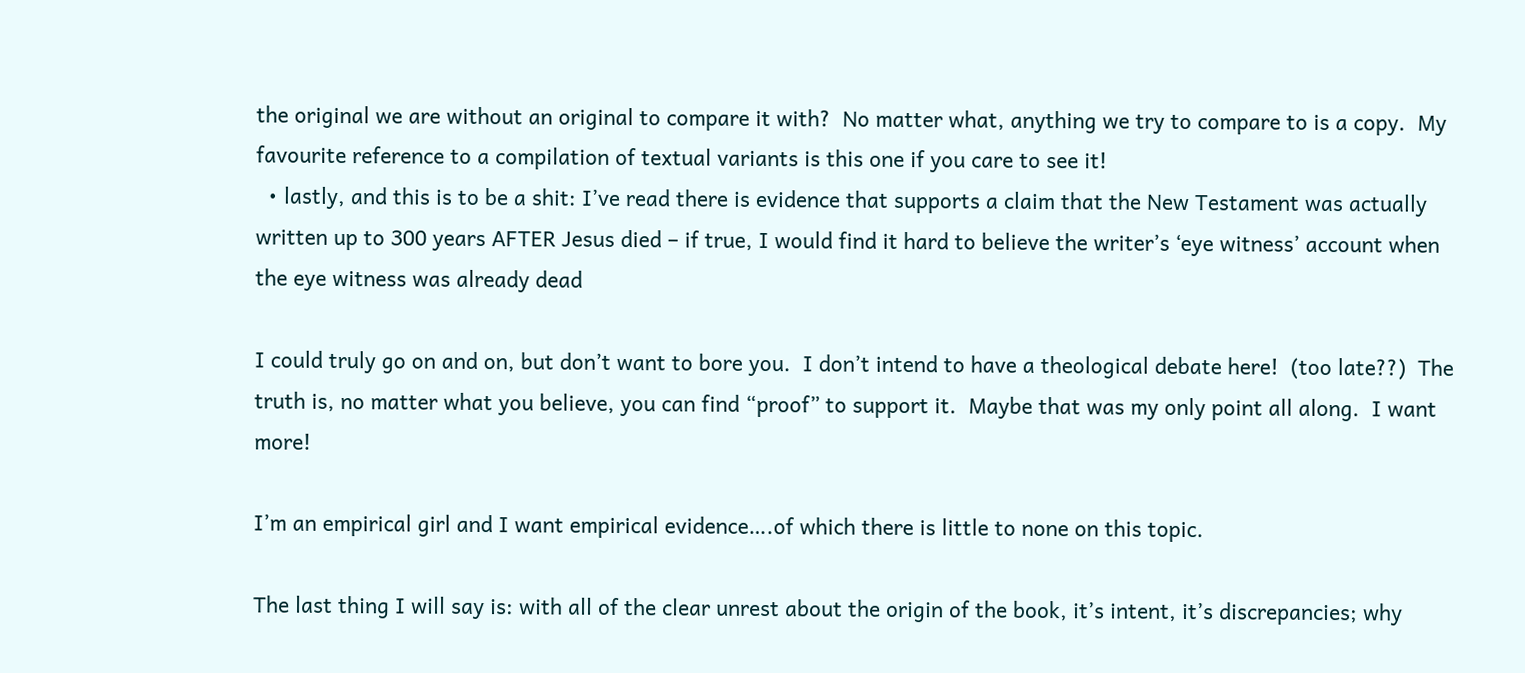the original we are without an original to compare it with?  No matter what, anything we try to compare to is a copy.  My favourite reference to a compilation of textual variants is this one if you care to see it!
  • lastly, and this is to be a shit: I’ve read there is evidence that supports a claim that the New Testament was actually written up to 300 years AFTER Jesus died – if true, I would find it hard to believe the writer’s ‘eye witness’ account when the eye witness was already dead

I could truly go on and on, but don’t want to bore you.  I don’t intend to have a theological debate here!  (too late??)  The truth is, no matter what you believe, you can find “proof” to support it.  Maybe that was my only point all along.  I want more!

I’m an empirical girl and I want empirical evidence….of which there is little to none on this topic.

The last thing I will say is: with all of the clear unrest about the origin of the book, it’s intent, it’s discrepancies; why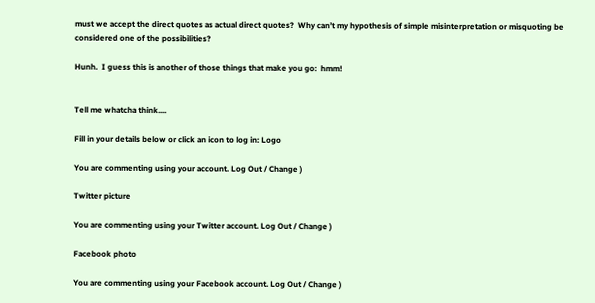must we accept the direct quotes as actual direct quotes?  Why can’t my hypothesis of simple misinterpretation or misquoting be considered one of the possibilities?

Hunh.  I guess this is another of those things that make you go:  hmm!


Tell me whatcha think....

Fill in your details below or click an icon to log in: Logo

You are commenting using your account. Log Out / Change )

Twitter picture

You are commenting using your Twitter account. Log Out / Change )

Facebook photo

You are commenting using your Facebook account. Log Out / Change )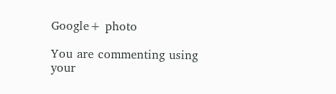Google+ photo

You are commenting using your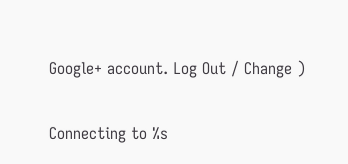Google+ account. Log Out / Change )

Connecting to %s